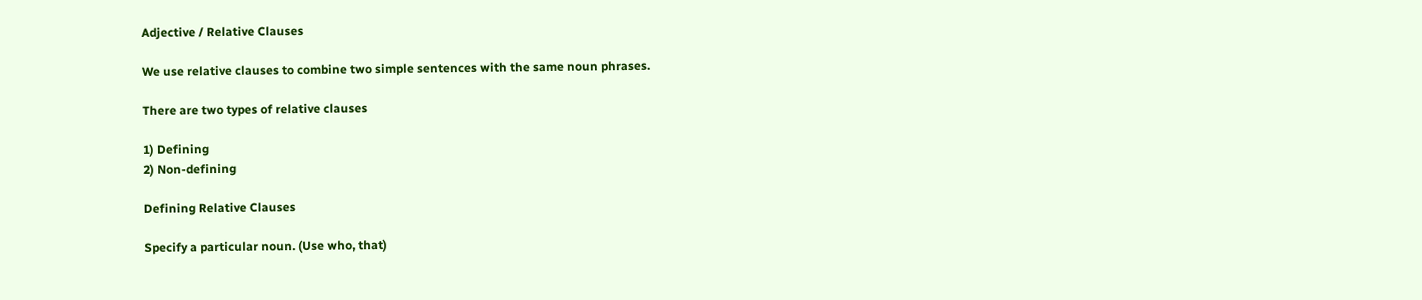Adjective / Relative Clauses

We use relative clauses to combine two simple sentences with the same noun phrases.

There are two types of relative clauses

1) Defining
2) Non-defining

Defining Relative Clauses

Specify a particular noun. (Use who, that)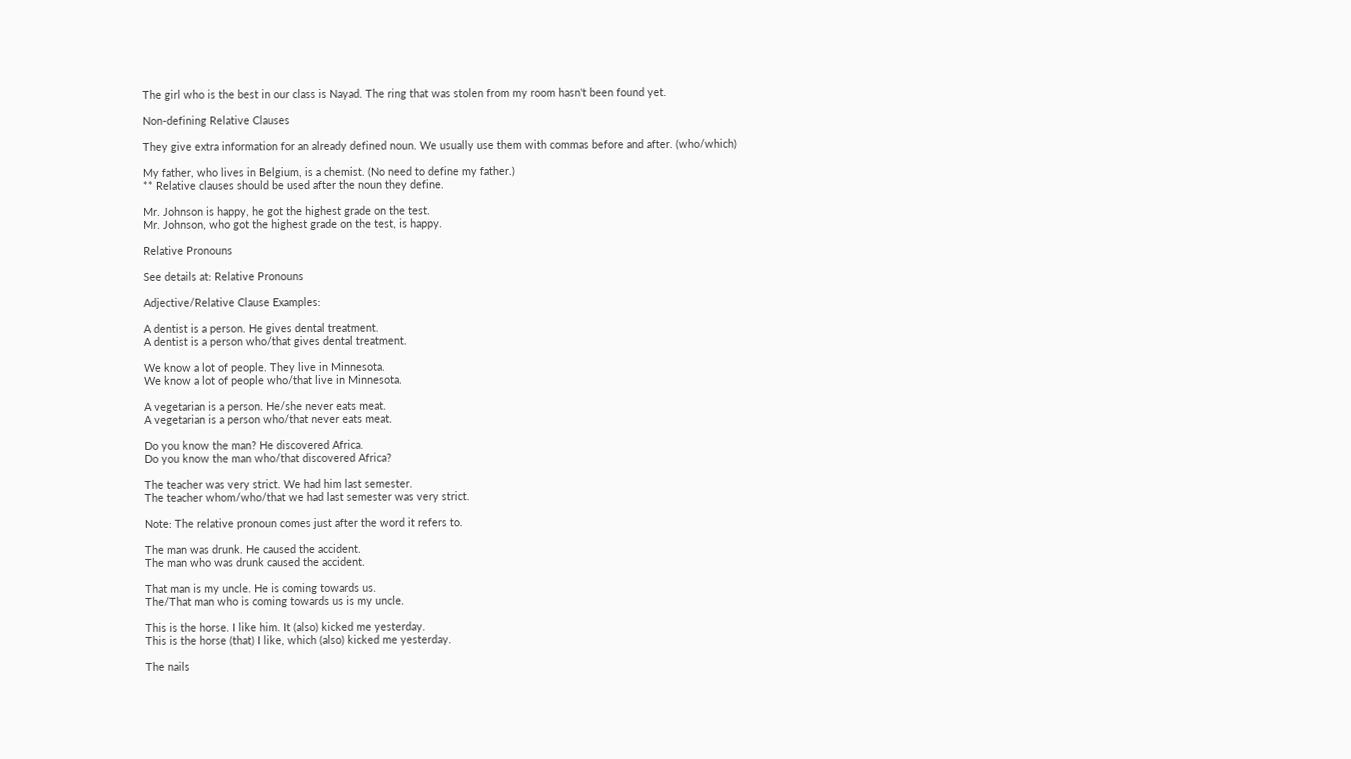The girl who is the best in our class is Nayad. The ring that was stolen from my room hasn't been found yet.

Non-defining Relative Clauses

They give extra information for an already defined noun. We usually use them with commas before and after. (who/which)

My father, who lives in Belgium, is a chemist. (No need to define my father.)
** Relative clauses should be used after the noun they define.

Mr. Johnson is happy, he got the highest grade on the test.
Mr. Johnson, who got the highest grade on the test, is happy.

Relative Pronouns

See details at: Relative Pronouns

Adjective/Relative Clause Examples:

A dentist is a person. He gives dental treatment.
A dentist is a person who/that gives dental treatment.

We know a lot of people. They live in Minnesota.
We know a lot of people who/that live in Minnesota.

A vegetarian is a person. He/she never eats meat.
A vegetarian is a person who/that never eats meat.

Do you know the man? He discovered Africa.
Do you know the man who/that discovered Africa?

The teacher was very strict. We had him last semester.
The teacher whom/who/that we had last semester was very strict.

Note: The relative pronoun comes just after the word it refers to.

The man was drunk. He caused the accident.
The man who was drunk caused the accident.

That man is my uncle. He is coming towards us.
The/That man who is coming towards us is my uncle.

This is the horse. I like him. It (also) kicked me yesterday.
This is the horse (that) I like, which (also) kicked me yesterday.

The nails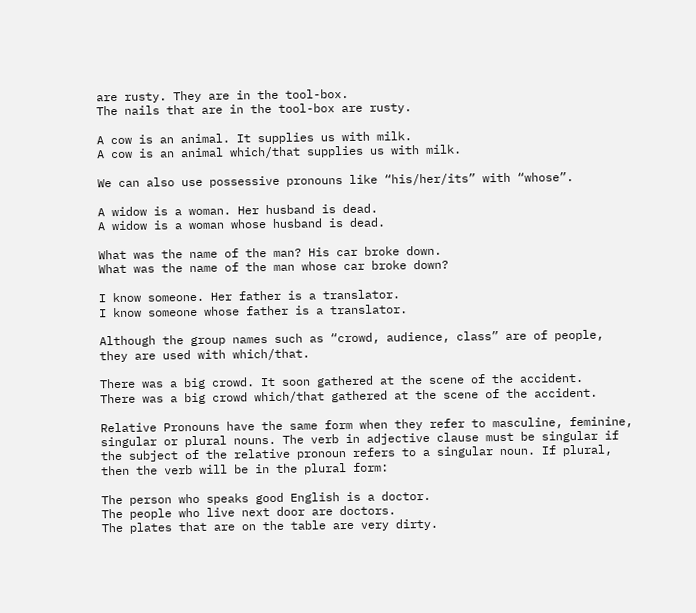are rusty. They are in the tool-box.
The nails that are in the tool-box are rusty.

A cow is an animal. It supplies us with milk.
A cow is an animal which/that supplies us with milk.

We can also use possessive pronouns like “his/her/its” with “whose”.

A widow is a woman. Her husband is dead.
A widow is a woman whose husband is dead.

What was the name of the man? His car broke down.
What was the name of the man whose car broke down?

I know someone. Her father is a translator.
I know someone whose father is a translator.

Although the group names such as “crowd, audience, class” are of people, they are used with which/that.

There was a big crowd. It soon gathered at the scene of the accident.
There was a big crowd which/that gathered at the scene of the accident.

Relative Pronouns have the same form when they refer to masculine, feminine, singular or plural nouns. The verb in adjective clause must be singular if the subject of the relative pronoun refers to a singular noun. If plural, then the verb will be in the plural form:

The person who speaks good English is a doctor.
The people who live next door are doctors.
The plates that are on the table are very dirty.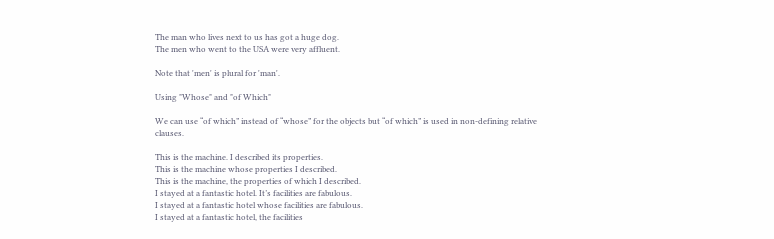The man who lives next to us has got a huge dog.
The men who went to the USA were very affluent.

Note that 'men' is plural for 'man'.

Using "Whose" and "of Which"

We can use “of which” instead of “whose” for the objects but “of which” is used in non-defining relative clauses.

This is the machine. I described its properties.
This is the machine whose properties I described.
This is the machine, the properties of which I described.
I stayed at a fantastic hotel. It’s facilities are fabulous.
I stayed at a fantastic hotel whose facilities are fabulous.
I stayed at a fantastic hotel, the facilities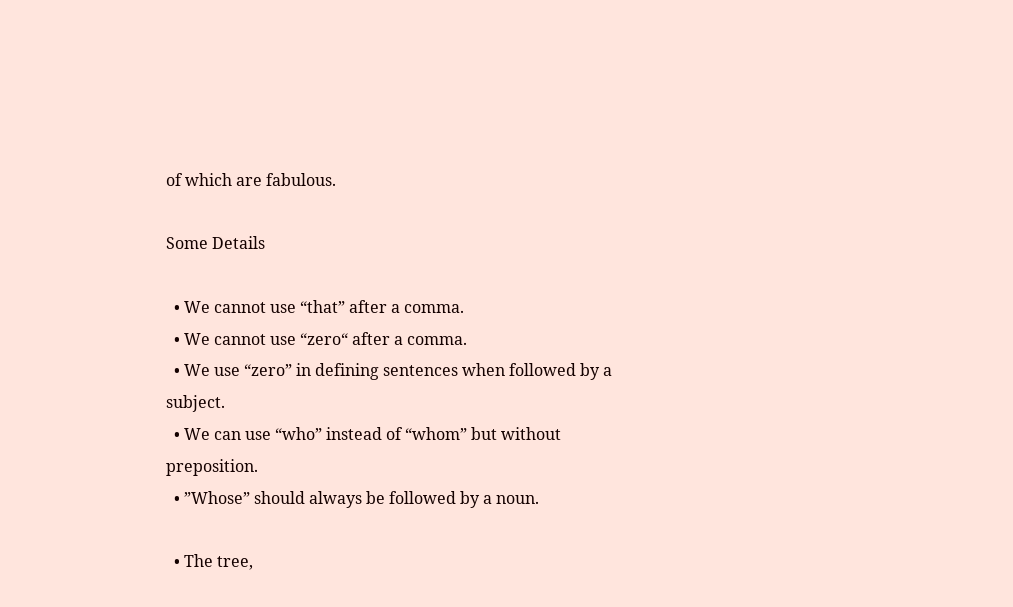of which are fabulous.

Some Details

  • We cannot use “that” after a comma.
  • We cannot use “zero“ after a comma.
  • We use “zero” in defining sentences when followed by a subject.
  • We can use “who” instead of “whom” but without preposition.
  • ”Whose” should always be followed by a noun.

  • The tree,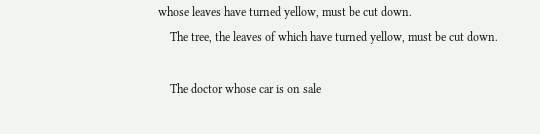whose leaves have turned yellow, must be cut down.
    The tree, the leaves of which have turned yellow, must be cut down.

    The doctor whose car is on sale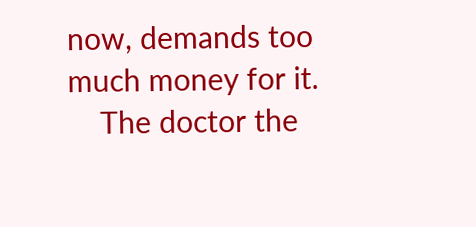now, demands too much money for it.
    The doctor the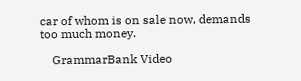car of whom is on sale now, demands too much money.

    GrammarBank Video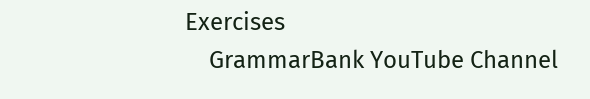Exercises
    GrammarBank YouTube Channel